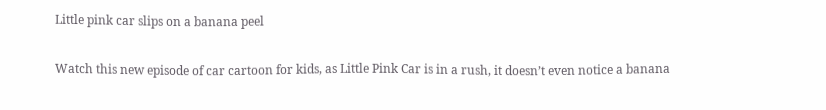Little pink car slips on a banana peel

Watch this new episode of car cartoon for kids, as Little Pink Car is in a rush, it doesn’t even notice a banana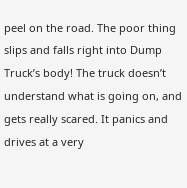peel on the road. The poor thing slips and falls right into Dump Truck’s body! The truck doesn’t understand what is going on, and gets really scared. It panics and drives at a very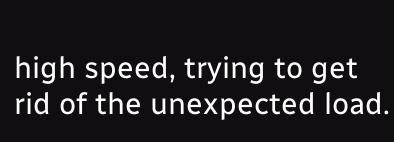high speed, trying to get rid of the unexpected load.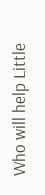Who will help Little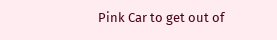Pink Car to get out of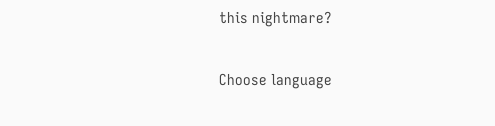this nightmare?

Choose language